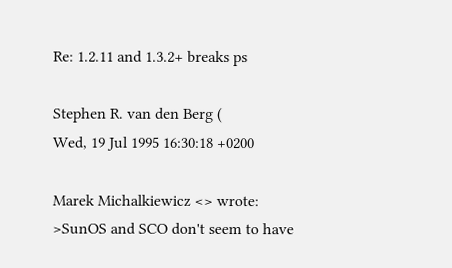Re: 1.2.11 and 1.3.2+ breaks ps

Stephen R. van den Berg (
Wed, 19 Jul 1995 16:30:18 +0200

Marek Michalkiewicz <> wrote:
>SunOS and SCO don't seem to have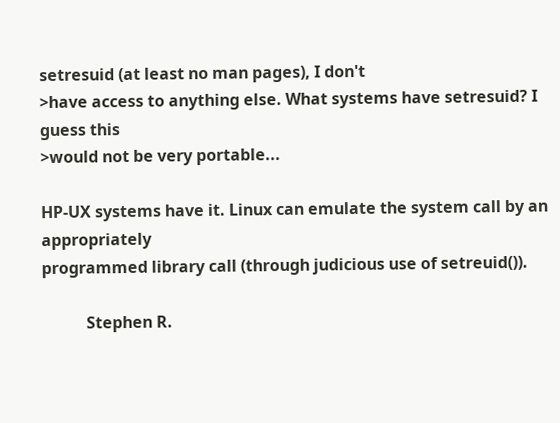setresuid (at least no man pages), I don't
>have access to anything else. What systems have setresuid? I guess this
>would not be very portable...

HP-UX systems have it. Linux can emulate the system call by an appropriately
programmed library call (through judicious use of setreuid()).

           Stephen R.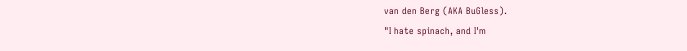van den Berg (AKA BuGless).
"I hate spinach, and I'm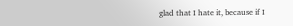glad that I hate it, because if I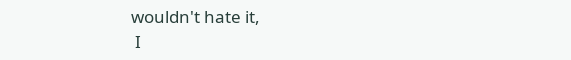wouldn't hate it,
 I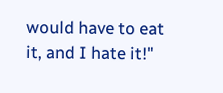would have to eat it, and I hate it!"